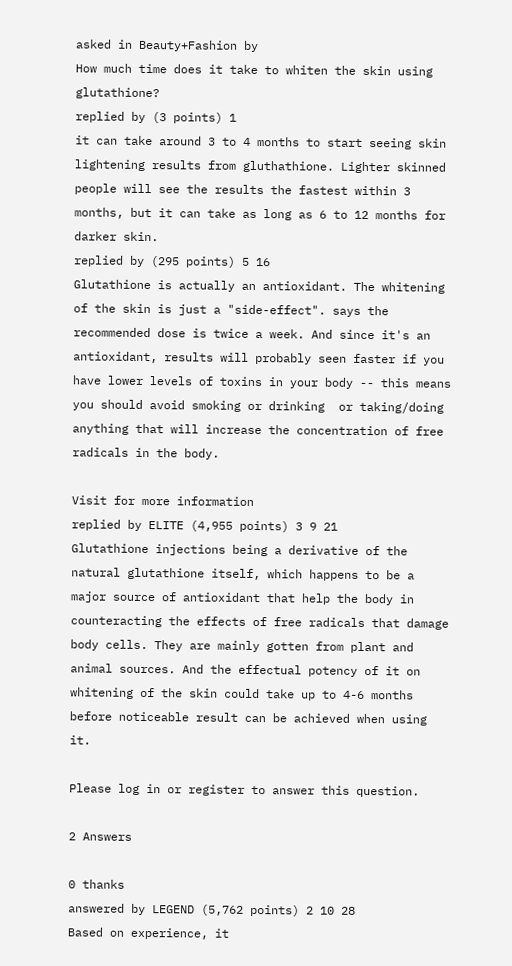asked in Beauty+Fashion by
How much time does it take to whiten the skin using glutathione?
replied by (3 points) 1
it can take around 3 to 4 months to start seeing skin lightening results from gluthathione. Lighter skinned people will see the results the fastest within 3 months, but it can take as long as 6 to 12 months for darker skin.
replied by (295 points) 5 16
Glutathione is actually an antioxidant. The whitening of the skin is just a "side-effect". says the recommended dose is twice a week. And since it's an antioxidant, results will probably seen faster if you have lower levels of toxins in your body -- this means you should avoid smoking or drinking  or taking/doing anything that will increase the concentration of free radicals in the body.

Visit for more information
replied by ELITE (4,955 points) 3 9 21
Glutathione injections being a derivative of the natural glutathione itself, which happens to be a major source of antioxidant that help the body in counteracting the effects of free radicals that damage body cells. They are mainly gotten from plant and animal sources. And the effectual potency of it on whitening of the skin could take up to 4-6 months before noticeable result can be achieved when using it.

Please log in or register to answer this question.

2 Answers

0 thanks
answered by LEGEND (5,762 points) 2 10 28
Based on experience, it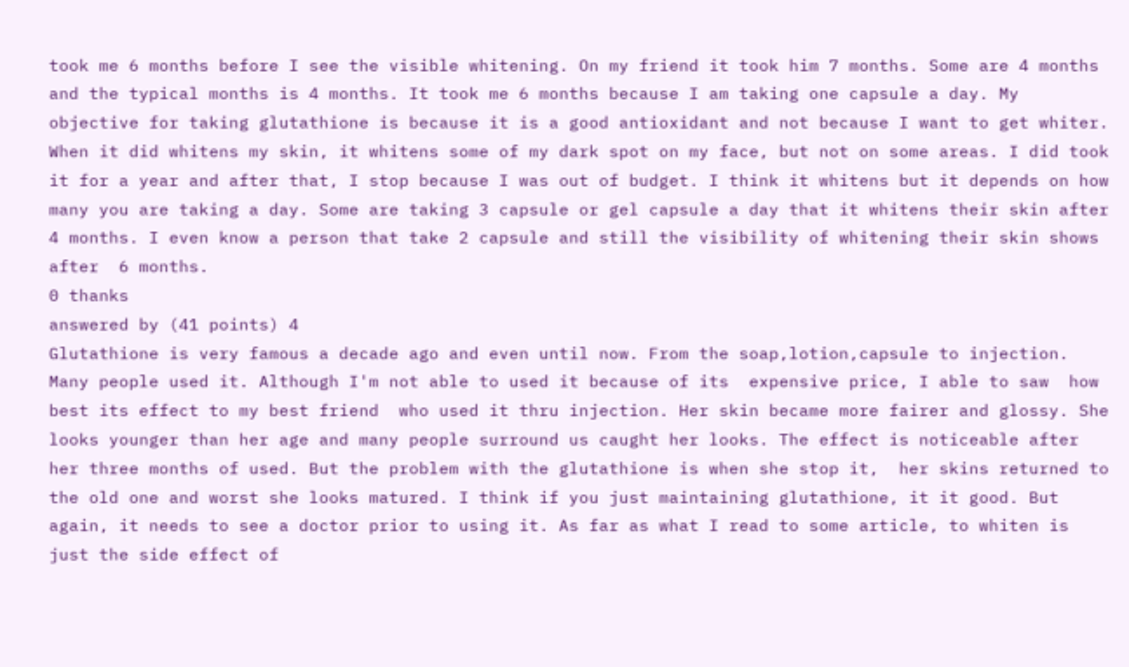took me 6 months before I see the visible whitening. On my friend it took him 7 months. Some are 4 months and the typical months is 4 months. It took me 6 months because I am taking one capsule a day. My objective for taking glutathione is because it is a good antioxidant and not because I want to get whiter. When it did whitens my skin, it whitens some of my dark spot on my face, but not on some areas. I did took it for a year and after that, I stop because I was out of budget. I think it whitens but it depends on how many you are taking a day. Some are taking 3 capsule or gel capsule a day that it whitens their skin after 4 months. I even know a person that take 2 capsule and still the visibility of whitening their skin shows after  6 months.
0 thanks
answered by (41 points) 4
Glutathione is very famous a decade ago and even until now. From the soap,lotion,capsule to injection. Many people used it. Although I'm not able to used it because of its  expensive price, I able to saw  how best its effect to my best friend  who used it thru injection. Her skin became more fairer and glossy. She looks younger than her age and many people surround us caught her looks. The effect is noticeable after her three months of used. But the problem with the glutathione is when she stop it,  her skins returned to the old one and worst she looks matured. I think if you just maintaining glutathione, it it good. But again, it needs to see a doctor prior to using it. As far as what I read to some article, to whiten is just the side effect of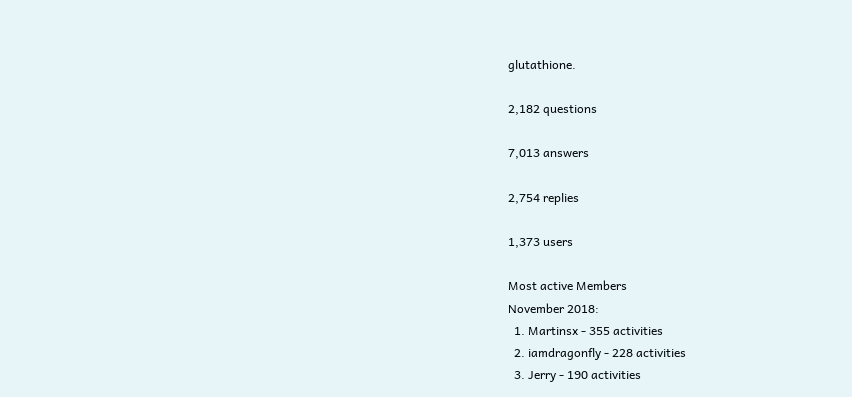glutathione.

2,182 questions

7,013 answers

2,754 replies

1,373 users

Most active Members
November 2018:
  1. Martinsx - 355 activities
  2. iamdragonfly - 228 activities
  3. Jerry - 190 activities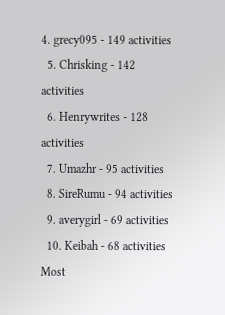4. grecy095 - 149 activities
  5. Chrisking - 142 activities
  6. Henrywrites - 128 activities
  7. Umazhr - 95 activities
  8. SireRumu - 94 activities
  9. averygirl - 69 activities
  10. Keibah - 68 activities
Most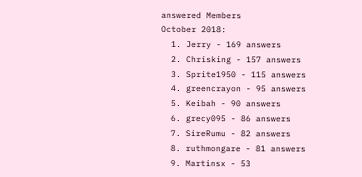answered Members
October 2018:
  1. Jerry - 169 answers
  2. Chrisking - 157 answers
  3. Sprite1950 - 115 answers
  4. greencrayon - 95 answers
  5. Keibah - 90 answers
  6. grecy095 - 86 answers
  7. SireRumu - 82 answers
  8. ruthmongare - 81 answers
  9. Martinsx - 53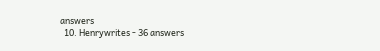answers
  10. Henrywrites - 36 answers